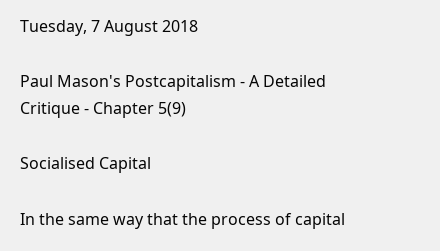Tuesday, 7 August 2018

Paul Mason's Postcapitalism - A Detailed Critique - Chapter 5(9)

Socialised Capital

In the same way that the process of capital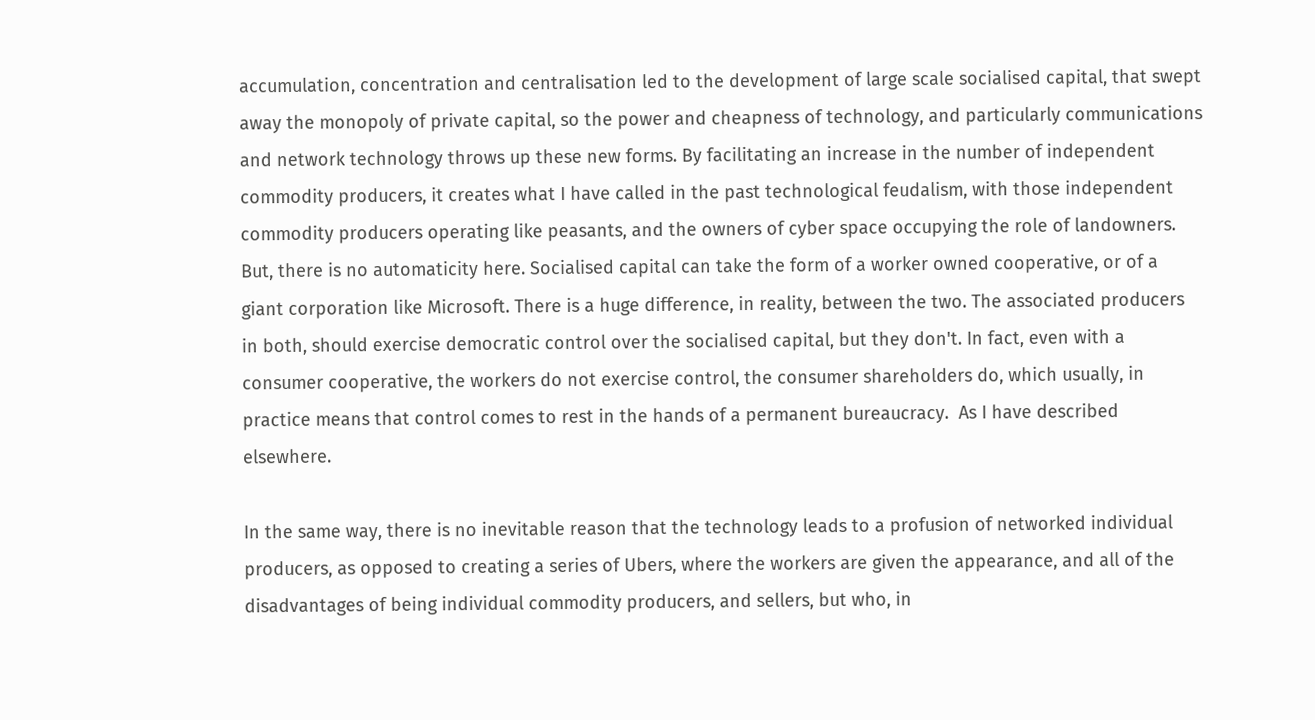accumulation, concentration and centralisation led to the development of large scale socialised capital, that swept away the monopoly of private capital, so the power and cheapness of technology, and particularly communications and network technology throws up these new forms. By facilitating an increase in the number of independent commodity producers, it creates what I have called in the past technological feudalism, with those independent commodity producers operating like peasants, and the owners of cyber space occupying the role of landowners. But, there is no automaticity here. Socialised capital can take the form of a worker owned cooperative, or of a giant corporation like Microsoft. There is a huge difference, in reality, between the two. The associated producers in both, should exercise democratic control over the socialised capital, but they don't. In fact, even with a consumer cooperative, the workers do not exercise control, the consumer shareholders do, which usually, in practice means that control comes to rest in the hands of a permanent bureaucracy.  As I have described elsewhere.

In the same way, there is no inevitable reason that the technology leads to a profusion of networked individual producers, as opposed to creating a series of Ubers, where the workers are given the appearance, and all of the disadvantages of being individual commodity producers, and sellers, but who, in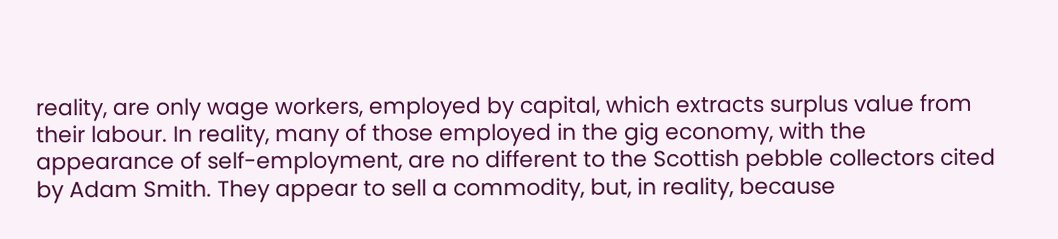reality, are only wage workers, employed by capital, which extracts surplus value from their labour. In reality, many of those employed in the gig economy, with the appearance of self-employment, are no different to the Scottish pebble collectors cited by Adam Smith. They appear to sell a commodity, but, in reality, because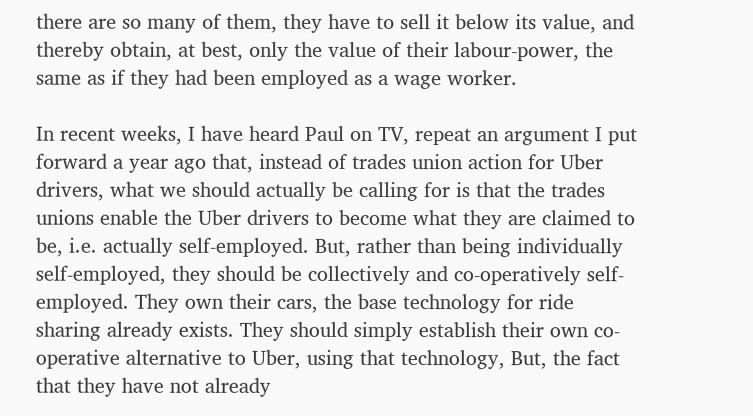there are so many of them, they have to sell it below its value, and thereby obtain, at best, only the value of their labour-power, the same as if they had been employed as a wage worker.

In recent weeks, I have heard Paul on TV, repeat an argument I put forward a year ago that, instead of trades union action for Uber drivers, what we should actually be calling for is that the trades unions enable the Uber drivers to become what they are claimed to be, i.e. actually self-employed. But, rather than being individually self-employed, they should be collectively and co-operatively self-employed. They own their cars, the base technology for ride sharing already exists. They should simply establish their own co-operative alternative to Uber, using that technology, But, the fact that they have not already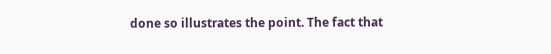done so illustrates the point. The fact that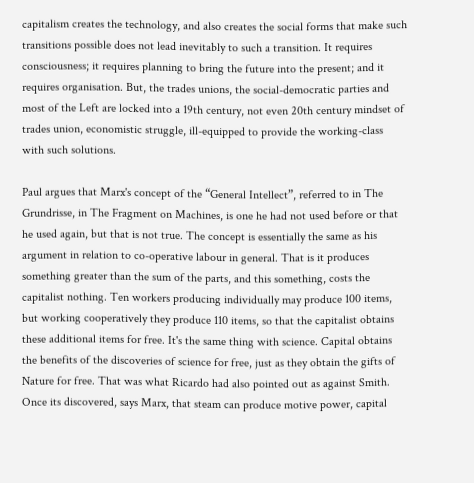capitalism creates the technology, and also creates the social forms that make such transitions possible does not lead inevitably to such a transition. It requires consciousness; it requires planning to bring the future into the present; and it requires organisation. But, the trades unions, the social-democratic parties and most of the Left are locked into a 19th century, not even 20th century mindset of trades union, economistic struggle, ill-equipped to provide the working-class with such solutions.

Paul argues that Marx's concept of the “General Intellect”, referred to in The Grundrisse, in The Fragment on Machines, is one he had not used before or that he used again, but that is not true. The concept is essentially the same as his argument in relation to co-operative labour in general. That is it produces something greater than the sum of the parts, and this something, costs the capitalist nothing. Ten workers producing individually may produce 100 items, but working cooperatively they produce 110 items, so that the capitalist obtains these additional items for free. It's the same thing with science. Capital obtains the benefits of the discoveries of science for free, just as they obtain the gifts of Nature for free. That was what Ricardo had also pointed out as against Smith. Once its discovered, says Marx, that steam can produce motive power, capital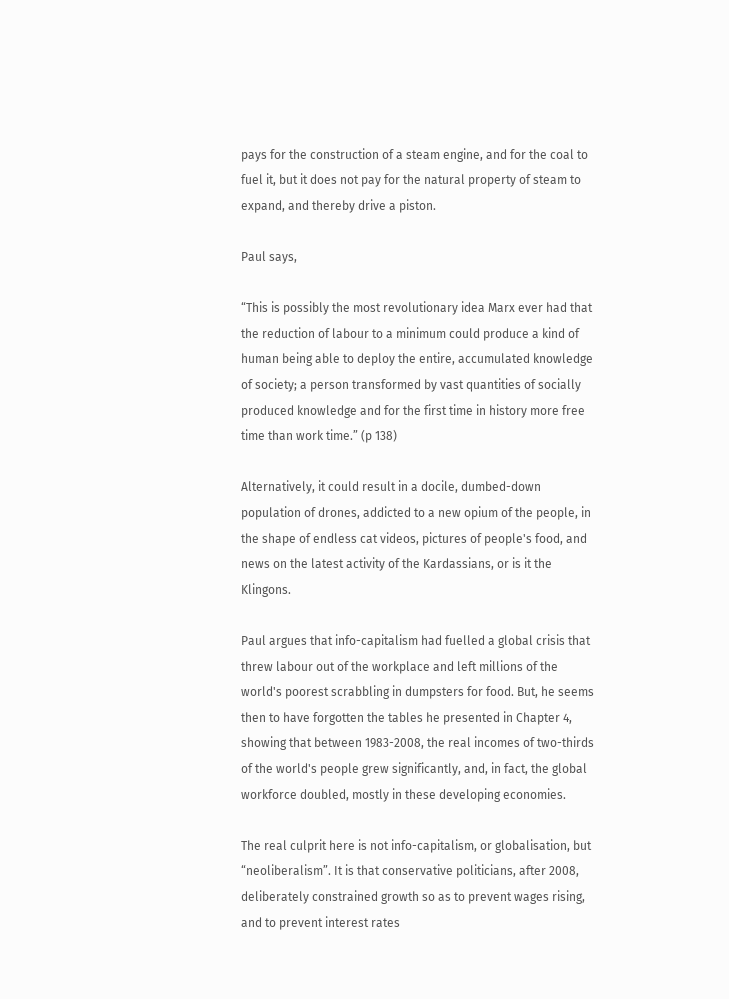pays for the construction of a steam engine, and for the coal to fuel it, but it does not pay for the natural property of steam to expand, and thereby drive a piston.

Paul says,

“This is possibly the most revolutionary idea Marx ever had that the reduction of labour to a minimum could produce a kind of human being able to deploy the entire, accumulated knowledge of society; a person transformed by vast quantities of socially produced knowledge and for the first time in history more free time than work time.” (p 138)

Alternatively, it could result in a docile, dumbed-down population of drones, addicted to a new opium of the people, in the shape of endless cat videos, pictures of people's food, and news on the latest activity of the Kardassians, or is it the Klingons.

Paul argues that info-capitalism had fuelled a global crisis that threw labour out of the workplace and left millions of the world's poorest scrabbling in dumpsters for food. But, he seems then to have forgotten the tables he presented in Chapter 4, showing that between 1983-2008, the real incomes of two-thirds of the world's people grew significantly, and, in fact, the global workforce doubled, mostly in these developing economies.

The real culprit here is not info-capitalism, or globalisation, but “neoliberalism”. It is that conservative politicians, after 2008, deliberately constrained growth so as to prevent wages rising, and to prevent interest rates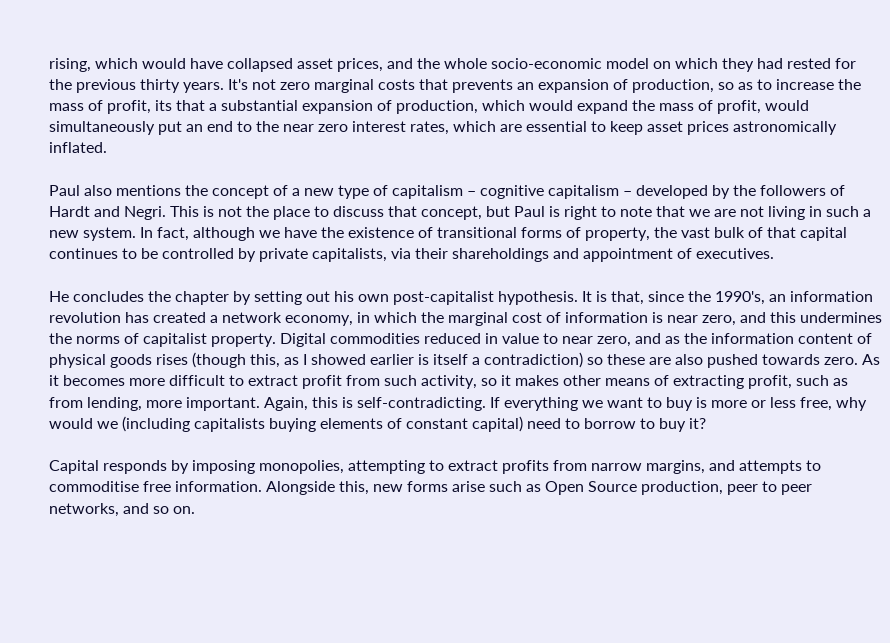rising, which would have collapsed asset prices, and the whole socio-economic model on which they had rested for the previous thirty years. It's not zero marginal costs that prevents an expansion of production, so as to increase the mass of profit, its that a substantial expansion of production, which would expand the mass of profit, would simultaneously put an end to the near zero interest rates, which are essential to keep asset prices astronomically inflated.

Paul also mentions the concept of a new type of capitalism – cognitive capitalism – developed by the followers of Hardt and Negri. This is not the place to discuss that concept, but Paul is right to note that we are not living in such a new system. In fact, although we have the existence of transitional forms of property, the vast bulk of that capital continues to be controlled by private capitalists, via their shareholdings and appointment of executives.

He concludes the chapter by setting out his own post-capitalist hypothesis. It is that, since the 1990's, an information revolution has created a network economy, in which the marginal cost of information is near zero, and this undermines the norms of capitalist property. Digital commodities reduced in value to near zero, and as the information content of physical goods rises (though this, as I showed earlier is itself a contradiction) so these are also pushed towards zero. As it becomes more difficult to extract profit from such activity, so it makes other means of extracting profit, such as from lending, more important. Again, this is self-contradicting. If everything we want to buy is more or less free, why would we (including capitalists buying elements of constant capital) need to borrow to buy it?

Capital responds by imposing monopolies, attempting to extract profits from narrow margins, and attempts to commoditise free information. Alongside this, new forms arise such as Open Source production, peer to peer networks, and so on.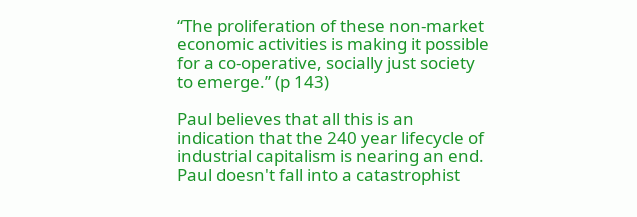“The proliferation of these non-market economic activities is making it possible for a co-operative, socially just society to emerge.” (p 143)

Paul believes that all this is an indication that the 240 year lifecycle of industrial capitalism is nearing an end. Paul doesn't fall into a catastrophist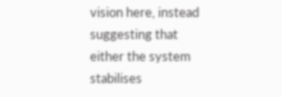vision here, instead suggesting that either the system stabilises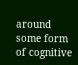around some form of cognitive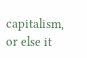capitalism, or else it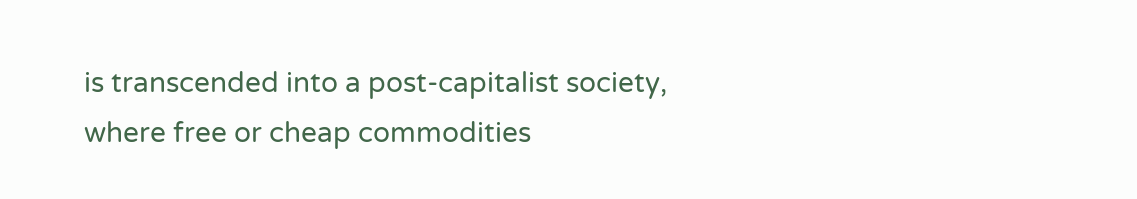is transcended into a post-capitalist society, where free or cheap commodities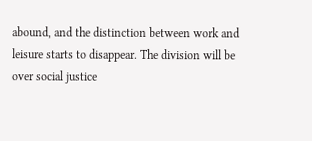abound, and the distinction between work and leisure starts to disappear. The division will be over social justice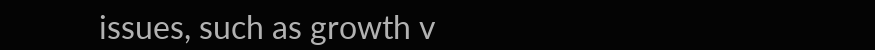issues, such as growth v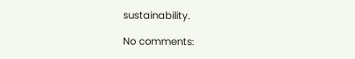sustainability.

No comments: